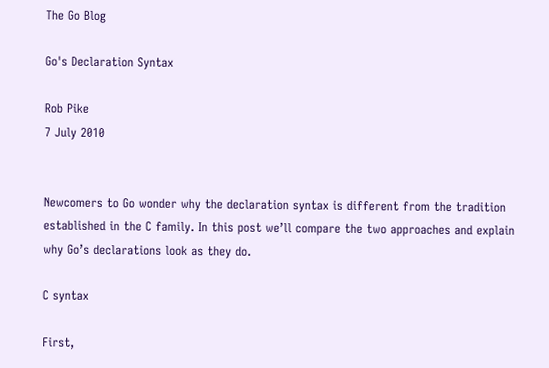The Go Blog

Go's Declaration Syntax

Rob Pike
7 July 2010


Newcomers to Go wonder why the declaration syntax is different from the tradition established in the C family. In this post we’ll compare the two approaches and explain why Go’s declarations look as they do.

C syntax

First,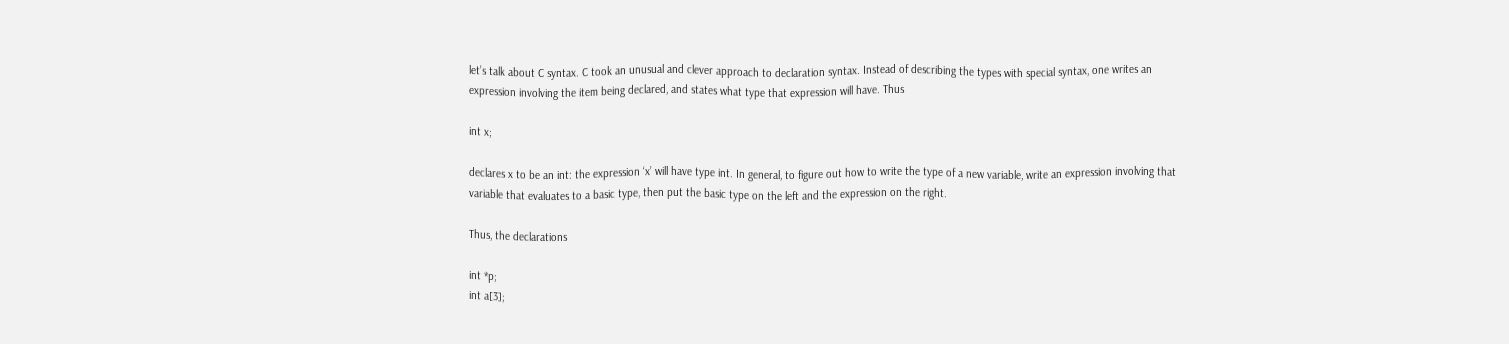let’s talk about C syntax. C took an unusual and clever approach to declaration syntax. Instead of describing the types with special syntax, one writes an expression involving the item being declared, and states what type that expression will have. Thus

int x;

declares x to be an int: the expression ‘x’ will have type int. In general, to figure out how to write the type of a new variable, write an expression involving that variable that evaluates to a basic type, then put the basic type on the left and the expression on the right.

Thus, the declarations

int *p;
int a[3];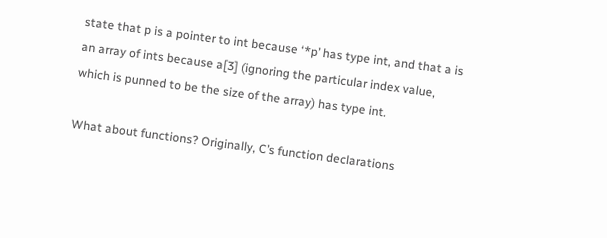state that p is a pointer to int because ‘*p’ has type int, and that a is an array of ints because a[3] (ignoring the particular index value, which is punned to be the size of the array) has type int.

What about functions? Originally, C’s function declarations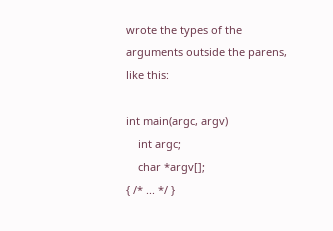wrote the types of the arguments outside the parens, like this:

int main(argc, argv)
    int argc;
    char *argv[];
{ /* ... */ }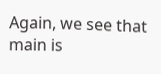Again, we see that main is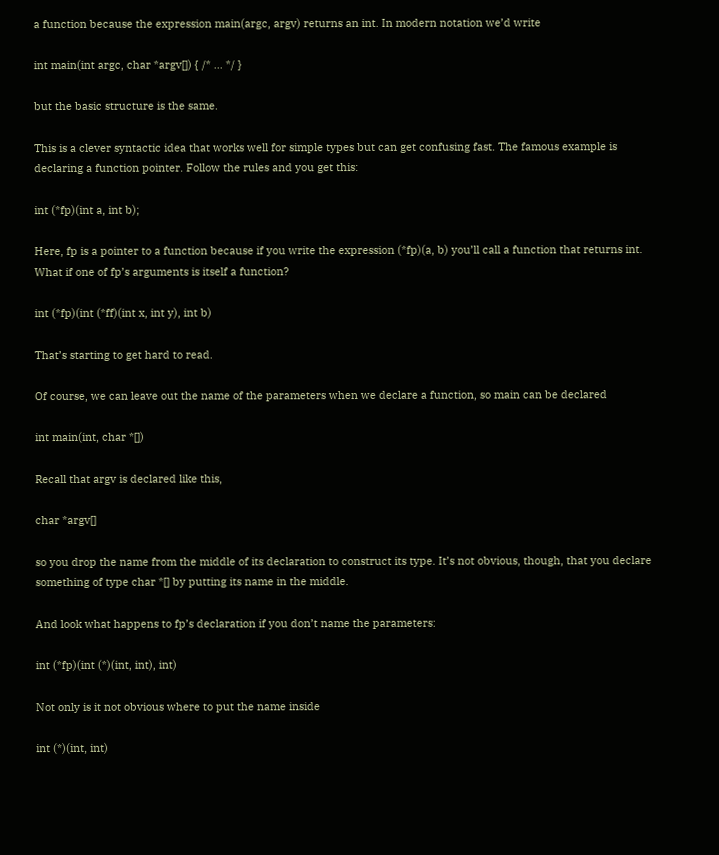a function because the expression main(argc, argv) returns an int. In modern notation we’d write

int main(int argc, char *argv[]) { /* ... */ }

but the basic structure is the same.

This is a clever syntactic idea that works well for simple types but can get confusing fast. The famous example is declaring a function pointer. Follow the rules and you get this:

int (*fp)(int a, int b);

Here, fp is a pointer to a function because if you write the expression (*fp)(a, b) you’ll call a function that returns int. What if one of fp’s arguments is itself a function?

int (*fp)(int (*ff)(int x, int y), int b)

That’s starting to get hard to read.

Of course, we can leave out the name of the parameters when we declare a function, so main can be declared

int main(int, char *[])

Recall that argv is declared like this,

char *argv[]

so you drop the name from the middle of its declaration to construct its type. It’s not obvious, though, that you declare something of type char *[] by putting its name in the middle.

And look what happens to fp’s declaration if you don’t name the parameters:

int (*fp)(int (*)(int, int), int)

Not only is it not obvious where to put the name inside

int (*)(int, int)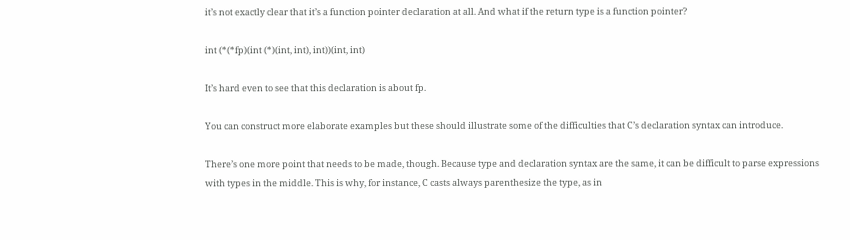it’s not exactly clear that it’s a function pointer declaration at all. And what if the return type is a function pointer?

int (*(*fp)(int (*)(int, int), int))(int, int)

It’s hard even to see that this declaration is about fp.

You can construct more elaborate examples but these should illustrate some of the difficulties that C’s declaration syntax can introduce.

There’s one more point that needs to be made, though. Because type and declaration syntax are the same, it can be difficult to parse expressions with types in the middle. This is why, for instance, C casts always parenthesize the type, as in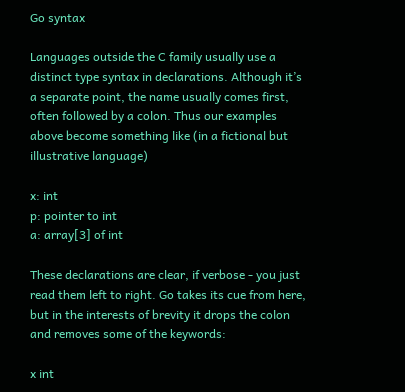Go syntax

Languages outside the C family usually use a distinct type syntax in declarations. Although it’s a separate point, the name usually comes first, often followed by a colon. Thus our examples above become something like (in a fictional but illustrative language)

x: int
p: pointer to int
a: array[3] of int

These declarations are clear, if verbose - you just read them left to right. Go takes its cue from here, but in the interests of brevity it drops the colon and removes some of the keywords:

x int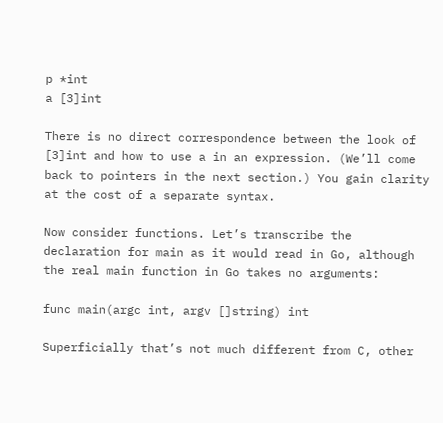p *int
a [3]int

There is no direct correspondence between the look of [3]int and how to use a in an expression. (We’ll come back to pointers in the next section.) You gain clarity at the cost of a separate syntax.

Now consider functions. Let’s transcribe the declaration for main as it would read in Go, although the real main function in Go takes no arguments:

func main(argc int, argv []string) int

Superficially that’s not much different from C, other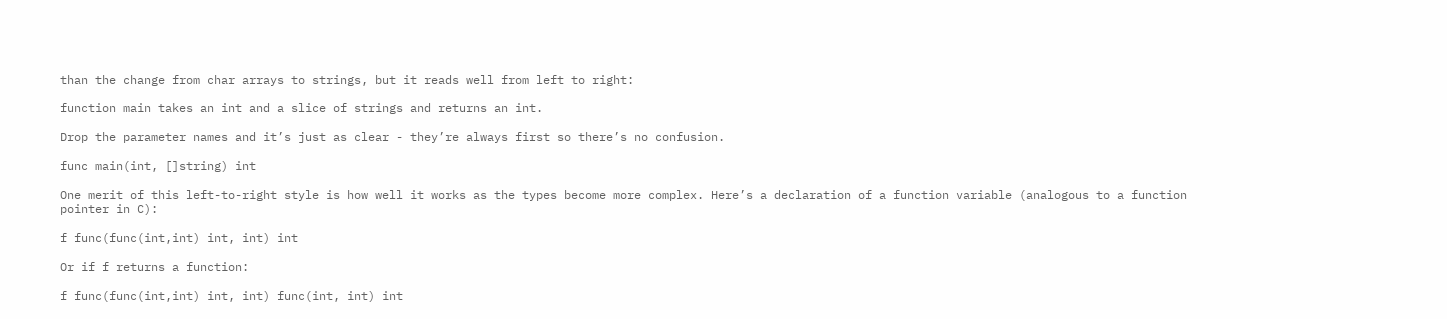than the change from char arrays to strings, but it reads well from left to right:

function main takes an int and a slice of strings and returns an int.

Drop the parameter names and it’s just as clear - they’re always first so there’s no confusion.

func main(int, []string) int

One merit of this left-to-right style is how well it works as the types become more complex. Here’s a declaration of a function variable (analogous to a function pointer in C):

f func(func(int,int) int, int) int

Or if f returns a function:

f func(func(int,int) int, int) func(int, int) int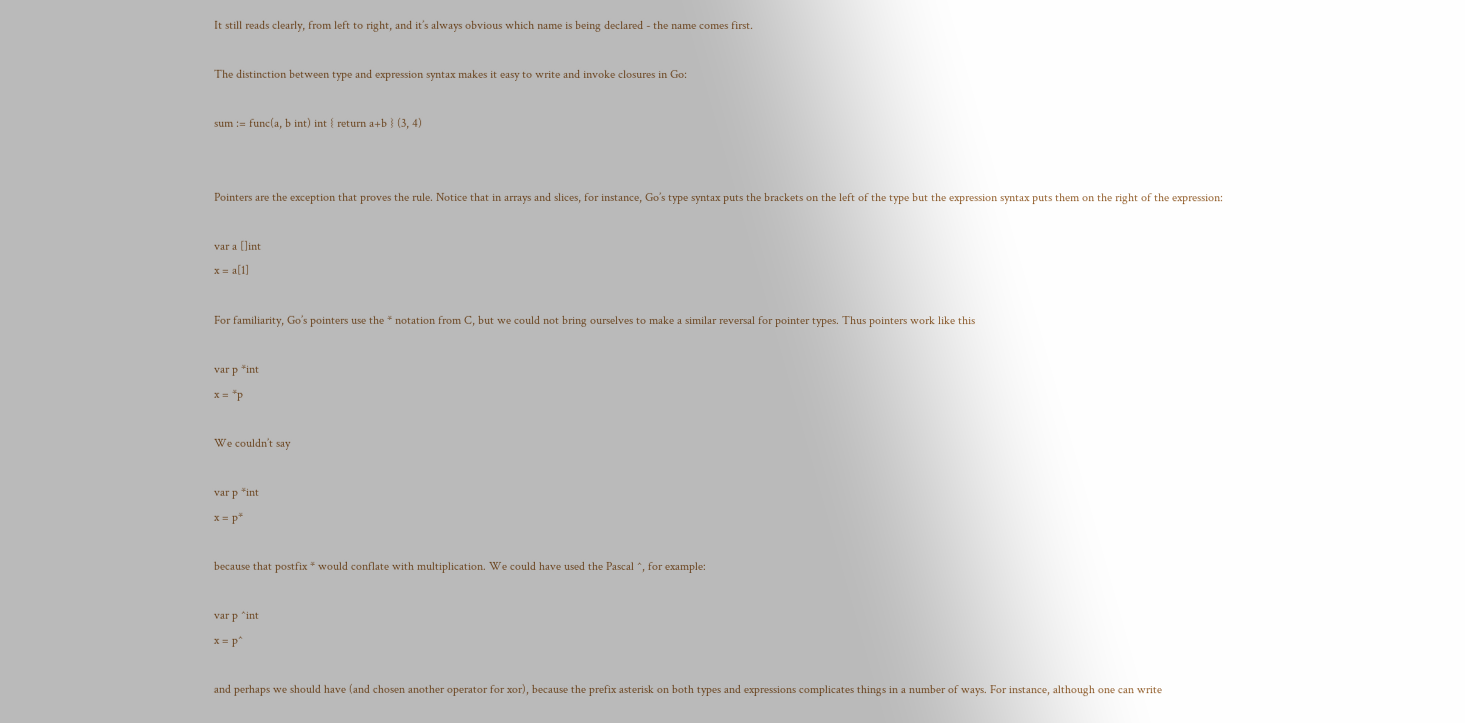It still reads clearly, from left to right, and it’s always obvious which name is being declared - the name comes first.

The distinction between type and expression syntax makes it easy to write and invoke closures in Go:

sum := func(a, b int) int { return a+b } (3, 4)


Pointers are the exception that proves the rule. Notice that in arrays and slices, for instance, Go’s type syntax puts the brackets on the left of the type but the expression syntax puts them on the right of the expression:

var a []int
x = a[1]

For familiarity, Go’s pointers use the * notation from C, but we could not bring ourselves to make a similar reversal for pointer types. Thus pointers work like this

var p *int
x = *p

We couldn’t say

var p *int
x = p*

because that postfix * would conflate with multiplication. We could have used the Pascal ^, for example:

var p ^int
x = p^

and perhaps we should have (and chosen another operator for xor), because the prefix asterisk on both types and expressions complicates things in a number of ways. For instance, although one can write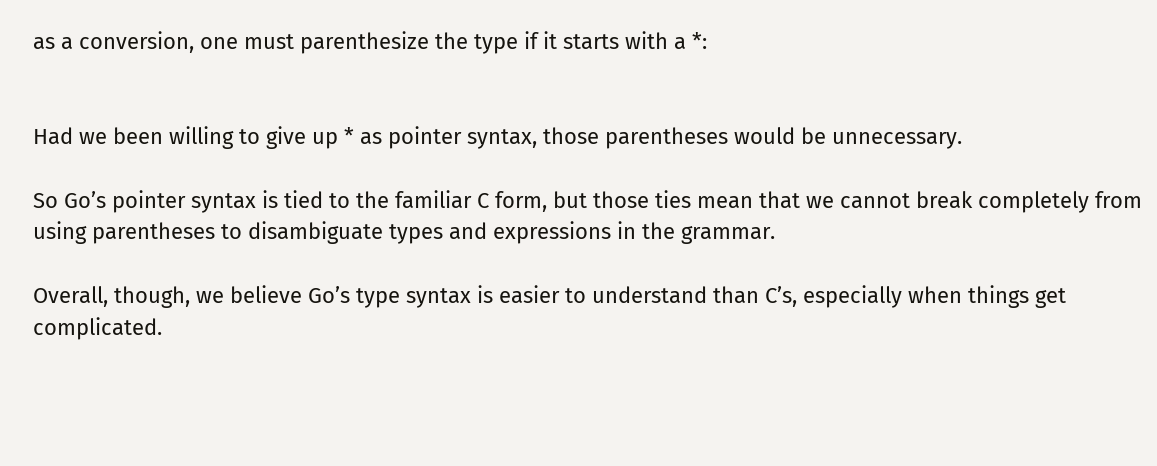as a conversion, one must parenthesize the type if it starts with a *:


Had we been willing to give up * as pointer syntax, those parentheses would be unnecessary.

So Go’s pointer syntax is tied to the familiar C form, but those ties mean that we cannot break completely from using parentheses to disambiguate types and expressions in the grammar.

Overall, though, we believe Go’s type syntax is easier to understand than C’s, especially when things get complicated.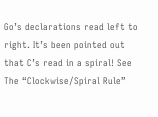Go’s declarations read left to right. It’s been pointed out that C’s read in a spiral! See The “Clockwise/Spiral Rule”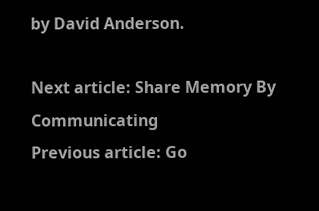by David Anderson.

Next article: Share Memory By Communicating
Previous article: Go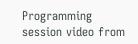Programming session video from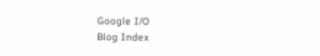Google I/O
Blog Index